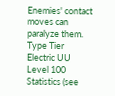Enemies' contact moves can paralyze them.
Type Tier
Electric UU
Level 100 Statistics (see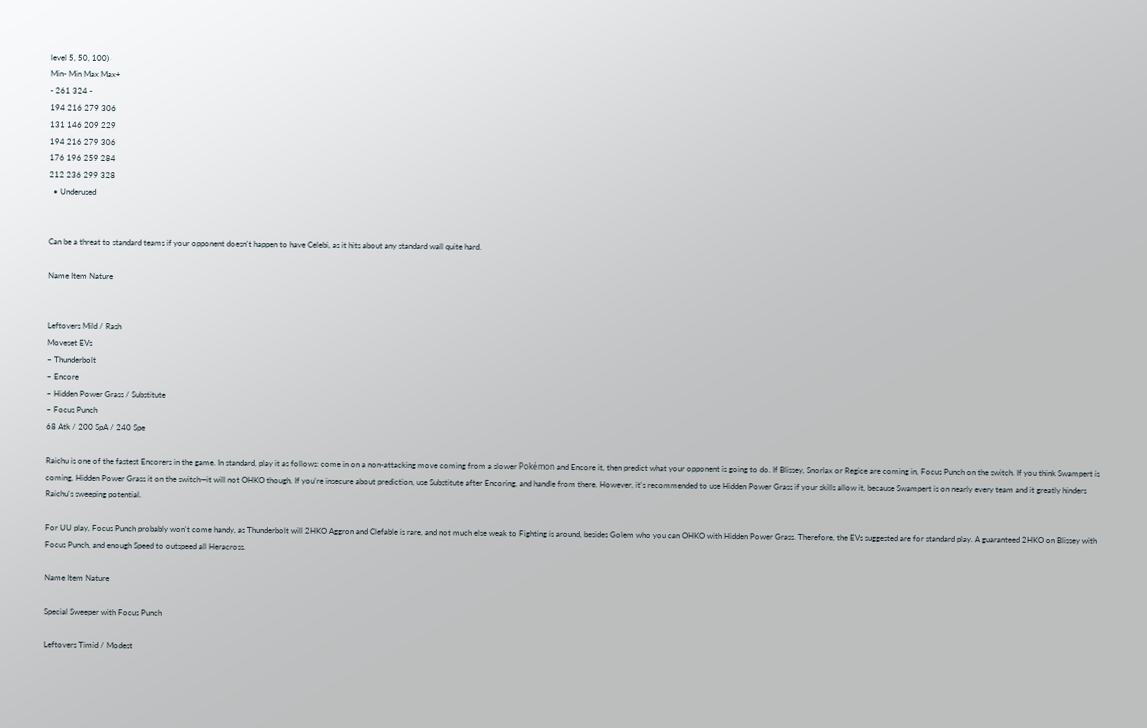level 5, 50, 100)
Min- Min Max Max+
- 261 324 -
194 216 279 306
131 146 209 229
194 216 279 306
176 196 259 284
212 236 299 328
  • Underused


Can be a threat to standard teams if your opponent doesn't happen to have Celebi, as it hits about any standard wall quite hard.

Name Item Nature


Leftovers Mild / Rash
Moveset EVs
~ Thunderbolt
~ Encore
~ Hidden Power Grass / Substitute
~ Focus Punch
68 Atk / 200 SpA / 240 Spe

Raichu is one of the fastest Encorers in the game. In standard, play it as follows: come in on a non-attacking move coming from a slower Pokémon and Encore it, then predict what your opponent is going to do. If Blissey, Snorlax or Regice are coming in, Focus Punch on the switch. If you think Swampert is coming, Hidden Power Grass it on the switch—it will not OHKO though. If you're insecure about prediction, use Substitute after Encoring, and handle from there. However, it's recommended to use Hidden Power Grass if your skills allow it, because Swampert is on nearly every team and it greatly hinders Raichu's sweeping potential.

For UU play, Focus Punch probably won't come handy, as Thunderbolt will 2HKO Aggron and Clefable is rare, and not much else weak to Fighting is around, besides Golem who you can OHKO with Hidden Power Grass. Therefore, the EVs suggested are for standard play. A guaranteed 2HKO on Blissey with Focus Punch, and enough Speed to outspeed all Heracross.

Name Item Nature

Special Sweeper with Focus Punch

Leftovers Timid / Modest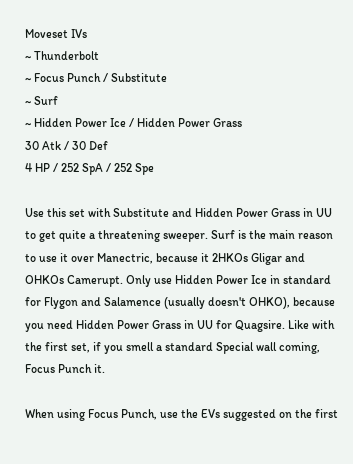Moveset IVs
~ Thunderbolt
~ Focus Punch / Substitute
~ Surf
~ Hidden Power Ice / Hidden Power Grass
30 Atk / 30 Def
4 HP / 252 SpA / 252 Spe

Use this set with Substitute and Hidden Power Grass in UU to get quite a threatening sweeper. Surf is the main reason to use it over Manectric, because it 2HKOs Gligar and OHKOs Camerupt. Only use Hidden Power Ice in standard for Flygon and Salamence (usually doesn't OHKO), because you need Hidden Power Grass in UU for Quagsire. Like with the first set, if you smell a standard Special wall coming, Focus Punch it.

When using Focus Punch, use the EVs suggested on the first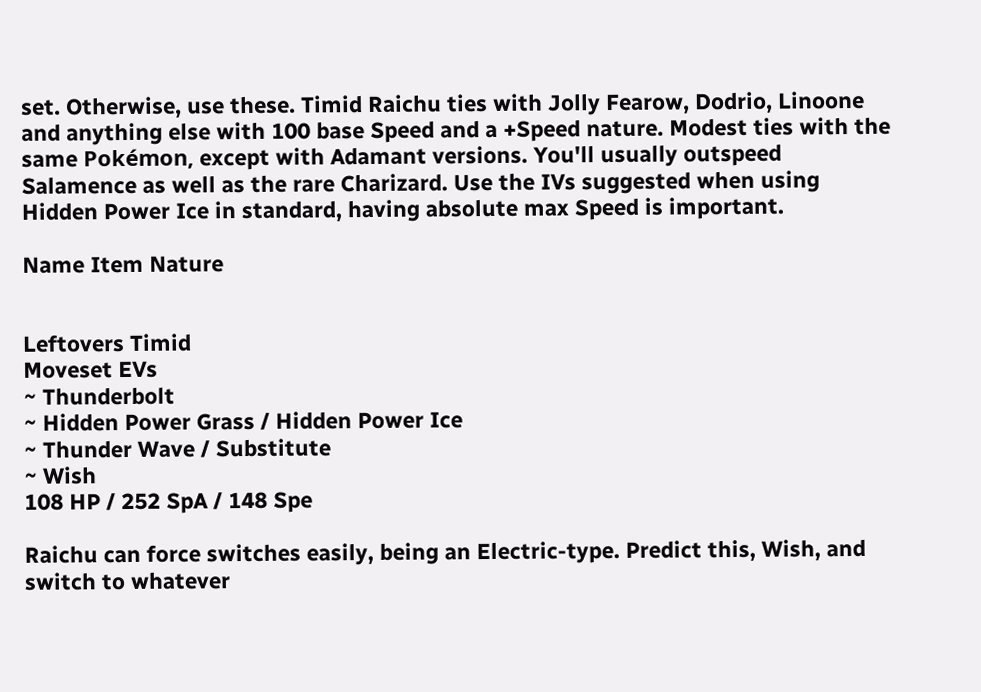set. Otherwise, use these. Timid Raichu ties with Jolly Fearow, Dodrio, Linoone and anything else with 100 base Speed and a +Speed nature. Modest ties with the same Pokémon, except with Adamant versions. You'll usually outspeed Salamence as well as the rare Charizard. Use the IVs suggested when using Hidden Power Ice in standard, having absolute max Speed is important.

Name Item Nature


Leftovers Timid
Moveset EVs
~ Thunderbolt
~ Hidden Power Grass / Hidden Power Ice
~ Thunder Wave / Substitute
~ Wish
108 HP / 252 SpA / 148 Spe

Raichu can force switches easily, being an Electric-type. Predict this, Wish, and switch to whatever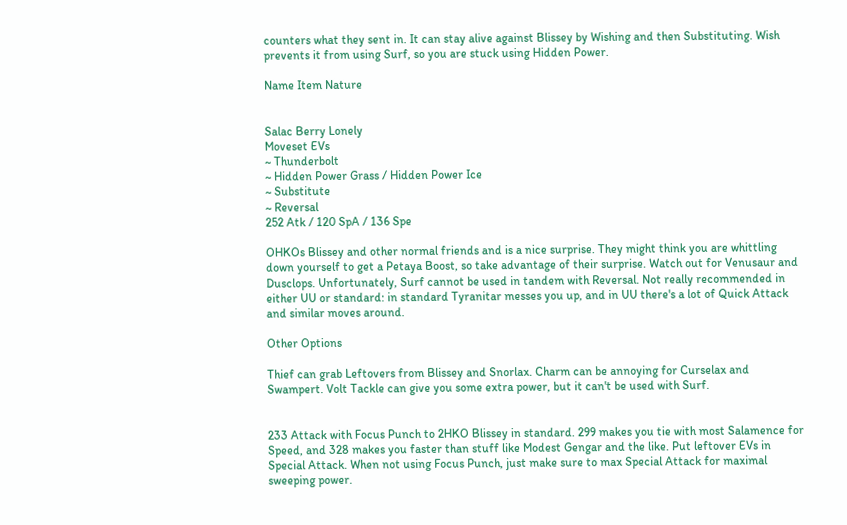counters what they sent in. It can stay alive against Blissey by Wishing and then Substituting. Wish prevents it from using Surf, so you are stuck using Hidden Power.

Name Item Nature


Salac Berry Lonely
Moveset EVs
~ Thunderbolt
~ Hidden Power Grass / Hidden Power Ice
~ Substitute
~ Reversal
252 Atk / 120 SpA / 136 Spe

OHKOs Blissey and other normal friends and is a nice surprise. They might think you are whittling down yourself to get a Petaya Boost, so take advantage of their surprise. Watch out for Venusaur and Dusclops. Unfortunately, Surf cannot be used in tandem with Reversal. Not really recommended in either UU or standard: in standard Tyranitar messes you up, and in UU there's a lot of Quick Attack and similar moves around.

Other Options

Thief can grab Leftovers from Blissey and Snorlax. Charm can be annoying for Curselax and Swampert. Volt Tackle can give you some extra power, but it can't be used with Surf.


233 Attack with Focus Punch to 2HKO Blissey in standard. 299 makes you tie with most Salamence for Speed, and 328 makes you faster than stuff like Modest Gengar and the like. Put leftover EVs in Special Attack. When not using Focus Punch, just make sure to max Special Attack for maximal sweeping power.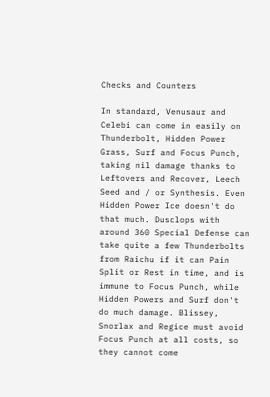Checks and Counters

In standard, Venusaur and Celebi can come in easily on Thunderbolt, Hidden Power Grass, Surf and Focus Punch, taking nil damage thanks to Leftovers and Recover, Leech Seed and / or Synthesis. Even Hidden Power Ice doesn't do that much. Dusclops with around 360 Special Defense can take quite a few Thunderbolts from Raichu if it can Pain Split or Rest in time, and is immune to Focus Punch, while Hidden Powers and Surf don't do much damage. Blissey, Snorlax and Regice must avoid Focus Punch at all costs, so they cannot come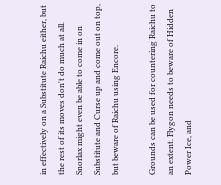in effectively on a Substitute Raichu either, but the rest of its moves don't do much at all. Snorlax might even be able to come in on Substitute and Curse up and come out on top, but beware of Raichu using Encore.

Grounds can be used for countering Raichu to an extent. Flygon needs to beware of Hidden Power Ice, and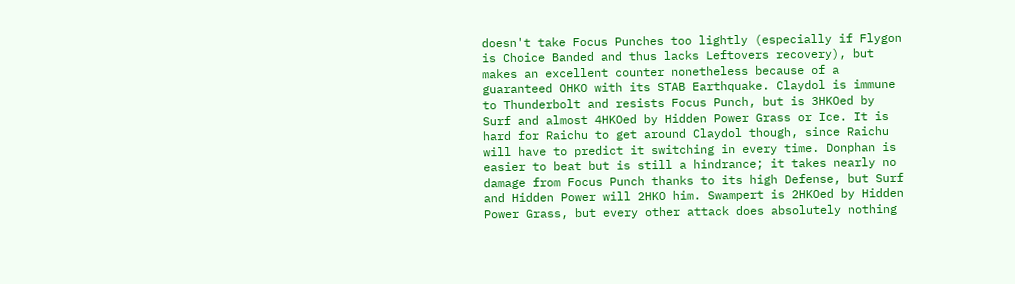doesn't take Focus Punches too lightly (especially if Flygon is Choice Banded and thus lacks Leftovers recovery), but makes an excellent counter nonetheless because of a guaranteed OHKO with its STAB Earthquake. Claydol is immune to Thunderbolt and resists Focus Punch, but is 3HKOed by Surf and almost 4HKOed by Hidden Power Grass or Ice. It is hard for Raichu to get around Claydol though, since Raichu will have to predict it switching in every time. Donphan is easier to beat but is still a hindrance; it takes nearly no damage from Focus Punch thanks to its high Defense, but Surf and Hidden Power will 2HKO him. Swampert is 2HKOed by Hidden Power Grass, but every other attack does absolutely nothing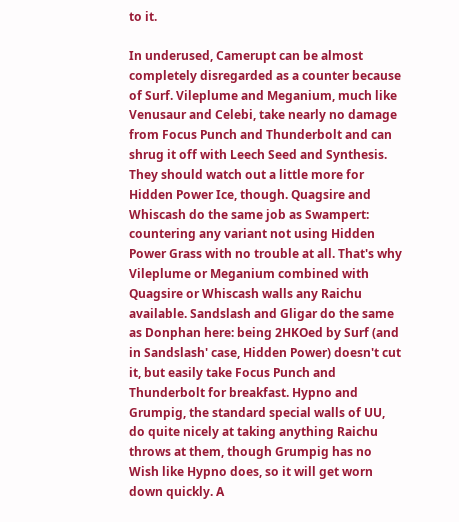to it.

In underused, Camerupt can be almost completely disregarded as a counter because of Surf. Vileplume and Meganium, much like Venusaur and Celebi, take nearly no damage from Focus Punch and Thunderbolt and can shrug it off with Leech Seed and Synthesis. They should watch out a little more for Hidden Power Ice, though. Quagsire and Whiscash do the same job as Swampert: countering any variant not using Hidden Power Grass with no trouble at all. That's why Vileplume or Meganium combined with Quagsire or Whiscash walls any Raichu available. Sandslash and Gligar do the same as Donphan here: being 2HKOed by Surf (and in Sandslash' case, Hidden Power) doesn't cut it, but easily take Focus Punch and Thunderbolt for breakfast. Hypno and Grumpig, the standard special walls of UU, do quite nicely at taking anything Raichu throws at them, though Grumpig has no Wish like Hypno does, so it will get worn down quickly. A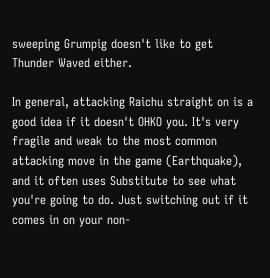sweeping Grumpig doesn't like to get Thunder Waved either.

In general, attacking Raichu straight on is a good idea if it doesn't OHKO you. It's very fragile and weak to the most common attacking move in the game (Earthquake), and it often uses Substitute to see what you're going to do. Just switching out if it comes in on your non-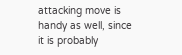attacking move is handy as well, since it is probably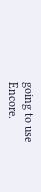going to use Encore.